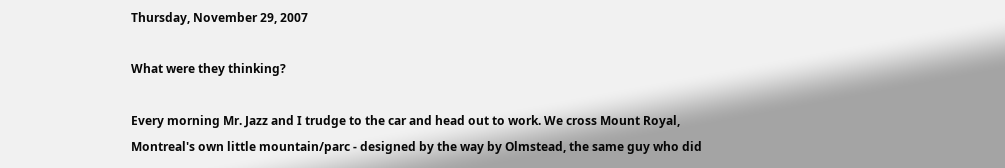Thursday, November 29, 2007

What were they thinking?

Every morning Mr. Jazz and I trudge to the car and head out to work. We cross Mount Royal, Montreal's own little mountain/parc - designed by the way by Olmstead, the same guy who did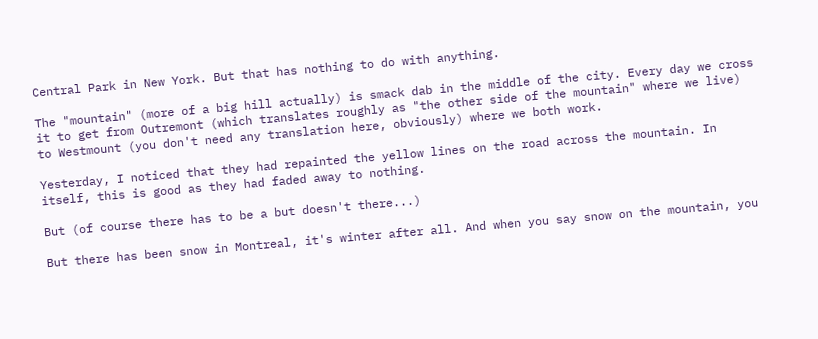Central Park in New York. But that has nothing to do with anything.

The "mountain" (more of a big hill actually) is smack dab in the middle of the city. Every day we cross it to get from Outremont (which translates roughly as "the other side of the mountain" where we live) to Westmount (you don't need any translation here, obviously) where we both work.

Yesterday, I noticed that they had repainted the yellow lines on the road across the mountain. In itself, this is good as they had faded away to nothing.

But (of course there has to be a but doesn't there...)

But there has been snow in Montreal, it's winter after all. And when you say snow on the mountain, you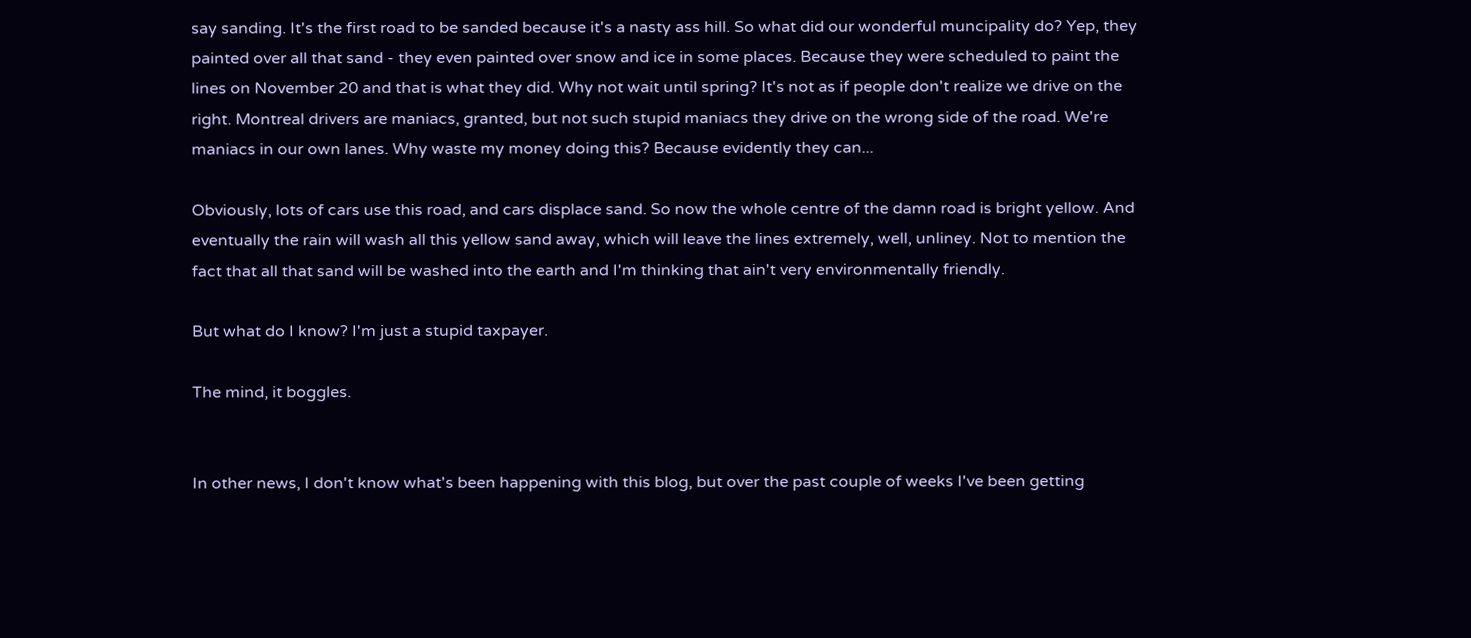say sanding. It's the first road to be sanded because it's a nasty ass hill. So what did our wonderful muncipality do? Yep, they painted over all that sand - they even painted over snow and ice in some places. Because they were scheduled to paint the lines on November 20 and that is what they did. Why not wait until spring? It's not as if people don't realize we drive on the right. Montreal drivers are maniacs, granted, but not such stupid maniacs they drive on the wrong side of the road. We're maniacs in our own lanes. Why waste my money doing this? Because evidently they can...

Obviously, lots of cars use this road, and cars displace sand. So now the whole centre of the damn road is bright yellow. And eventually the rain will wash all this yellow sand away, which will leave the lines extremely, well, unliney. Not to mention the fact that all that sand will be washed into the earth and I'm thinking that ain't very environmentally friendly.

But what do I know? I'm just a stupid taxpayer.

The mind, it boggles.


In other news, I don't know what's been happening with this blog, but over the past couple of weeks I've been getting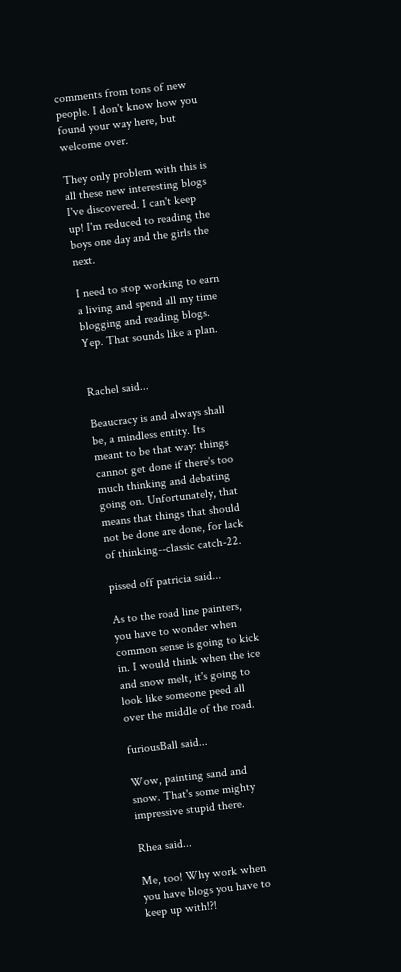comments from tons of new people. I don't know how you found your way here, but welcome over.

They only problem with this is all these new interesting blogs I've discovered. I can't keep up! I'm reduced to reading the boys one day and the girls the next.

I need to stop working to earn a living and spend all my time blogging and reading blogs. Yep. That sounds like a plan.


Rachel said...

Beaucracy is and always shall be, a mindless entity. Its meant to be that way: things cannot get done if there's too much thinking and debating going on. Unfortunately, that means that things that should not be done are done, for lack of thinking--classic catch-22.

pissed off patricia said...

As to the road line painters, you have to wonder when common sense is going to kick in. I would think when the ice and snow melt, it's going to look like someone peed all over the middle of the road.

furiousBall said...

Wow, painting sand and snow. That's some mighty impressive stupid there.

Rhea said...

Me, too! Why work when you have blogs you have to keep up with!?!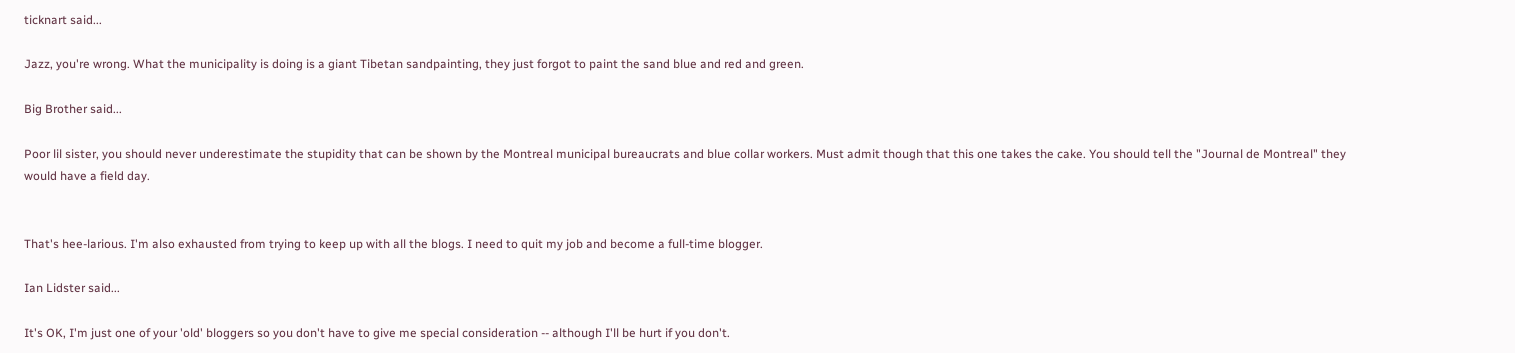ticknart said...

Jazz, you're wrong. What the municipality is doing is a giant Tibetan sandpainting, they just forgot to paint the sand blue and red and green.

Big Brother said...

Poor lil sister, you should never underestimate the stupidity that can be shown by the Montreal municipal bureaucrats and blue collar workers. Must admit though that this one takes the cake. You should tell the "Journal de Montreal" they would have a field day.


That's hee-larious. I'm also exhausted from trying to keep up with all the blogs. I need to quit my job and become a full-time blogger.

Ian Lidster said...

It's OK, I'm just one of your 'old' bloggers so you don't have to give me special consideration -- although I'll be hurt if you don't.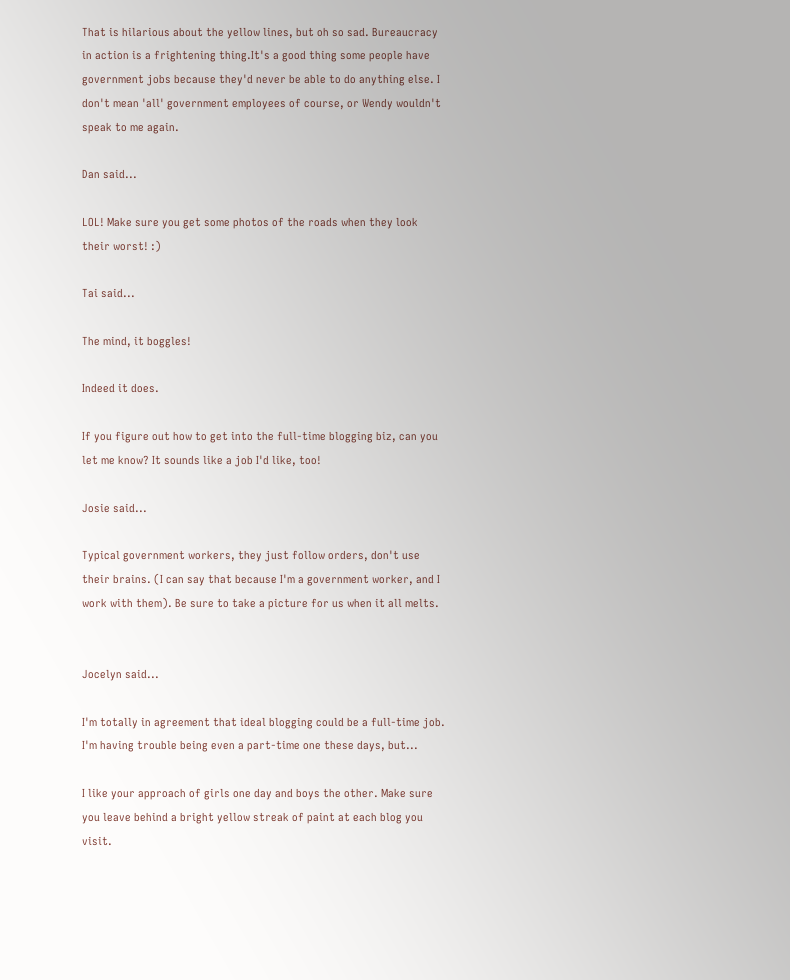That is hilarious about the yellow lines, but oh so sad. Bureaucracy in action is a frightening thing.It's a good thing some people have government jobs because they'd never be able to do anything else. I don't mean 'all' government employees of course, or Wendy wouldn't speak to me again.

Dan said...

LOL! Make sure you get some photos of the roads when they look their worst! :)

Tai said...

The mind, it boggles!

Indeed it does.

If you figure out how to get into the full-time blogging biz, can you let me know? It sounds like a job I'd like, too!

Josie said...

Typical government workers, they just follow orders, don't use their brains. (I can say that because I'm a government worker, and I work with them). Be sure to take a picture for us when it all melts.


Jocelyn said...

I'm totally in agreement that ideal blogging could be a full-time job. I'm having trouble being even a part-time one these days, but...

I like your approach of girls one day and boys the other. Make sure you leave behind a bright yellow streak of paint at each blog you visit.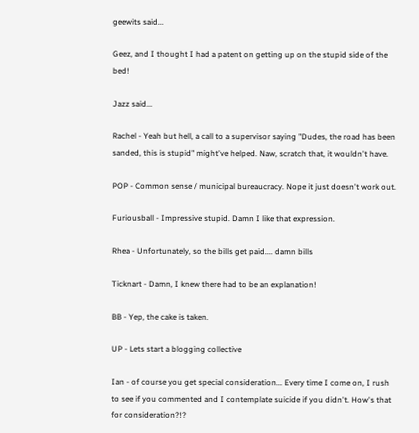geewits said...

Geez, and I thought I had a patent on getting up on the stupid side of the bed!

Jazz said...

Rachel - Yeah but hell, a call to a supervisor saying "Dudes, the road has been sanded, this is stupid" might've helped. Naw, scratch that, it wouldn't have.

POP - Common sense / municipal bureaucracy. Nope it just doesn't work out.

Furiousball - Impressive stupid. Damn I like that expression.

Rhea - Unfortunately, so the bills get paid.... damn bills

Ticknart - Damn, I knew there had to be an explanation!

BB - Yep, the cake is taken.

UP - Lets start a blogging collective

Ian - of course you get special consideration... Every time I come on, I rush to see if you commented and I contemplate suicide if you didn't. How's that for consideration?!?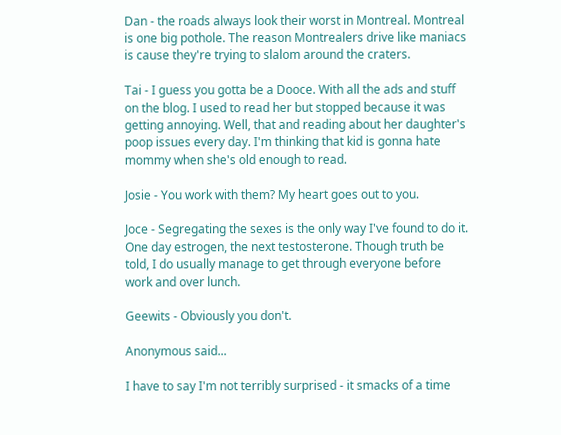Dan - the roads always look their worst in Montreal. Montreal is one big pothole. The reason Montrealers drive like maniacs is cause they're trying to slalom around the craters.

Tai - I guess you gotta be a Dooce. With all the ads and stuff on the blog. I used to read her but stopped because it was getting annoying. Well, that and reading about her daughter's poop issues every day. I'm thinking that kid is gonna hate mommy when she's old enough to read.

Josie - You work with them? My heart goes out to you.

Joce - Segregating the sexes is the only way I've found to do it. One day estrogen, the next testosterone. Though truth be told, I do usually manage to get through everyone before work and over lunch.

Geewits - Obviously you don't.

Anonymous said...

I have to say I'm not terribly surprised - it smacks of a time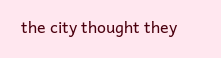the city thought they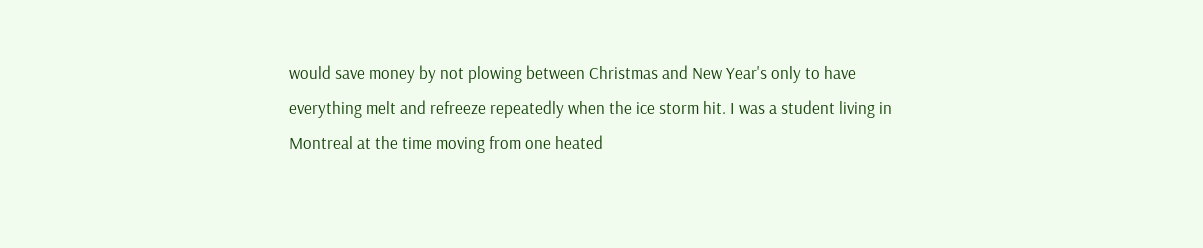would save money by not plowing between Christmas and New Year's only to have everything melt and refreeze repeatedly when the ice storm hit. I was a student living in Montreal at the time moving from one heated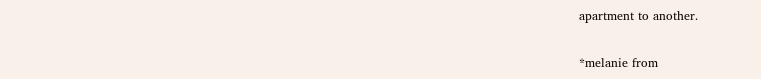apartment to another.

*melanie from